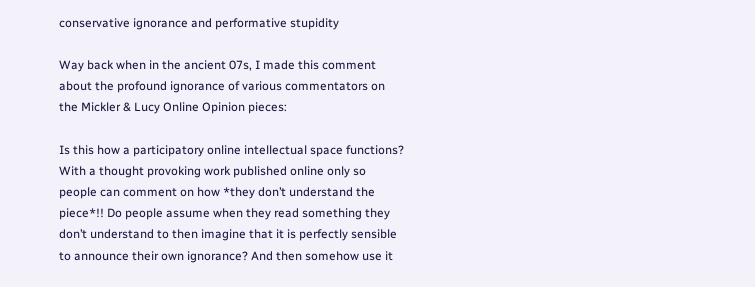conservative ignorance and performative stupidity

Way back when in the ancient 07s, I made this comment about the profound ignorance of various commentators on the Mickler & Lucy Online Opinion pieces:

Is this how a participatory online intellectual space functions? With a thought provoking work published online only so people can comment on how *they don’t understand the piece*!! Do people assume when they read something they don’t understand to then imagine that it is perfectly sensible to announce their own ignorance? And then somehow use it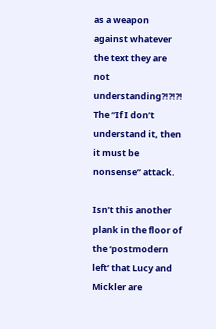as a weapon against whatever the text they are not understanding?!?!?! The “If I don’t understand it, then it must be nonsense” attack.

Isn’t this another plank in the floor of the ‘postmodern left’ that Lucy and Mickler are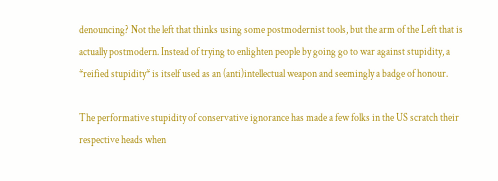denouncing? Not the left that thinks using some postmodernist tools, but the arm of the Left that is actually postmodern. Instead of trying to enlighten people by going go to war against stupidity, a *reified stupidity* is itself used as an (anti)intellectual weapon and seemingly a badge of honour.

The performative stupidity of conservative ignorance has made a few folks in the US scratch their respective heads when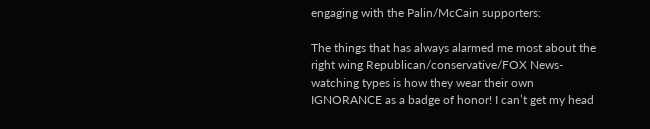engaging with the Palin/McCain supporters:

The things that has always alarmed me most about the right wing Republican/conservative/FOX News-watching types is how they wear their own IGNORANCE as a badge of honor! I can’t get my head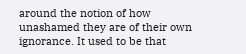around the notion of how unashamed they are of their own ignorance. It used to be that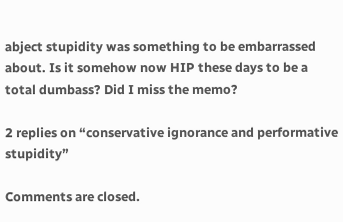abject stupidity was something to be embarrassed about. Is it somehow now HIP these days to be a total dumbass? Did I miss the memo?

2 replies on “conservative ignorance and performative stupidity”

Comments are closed.